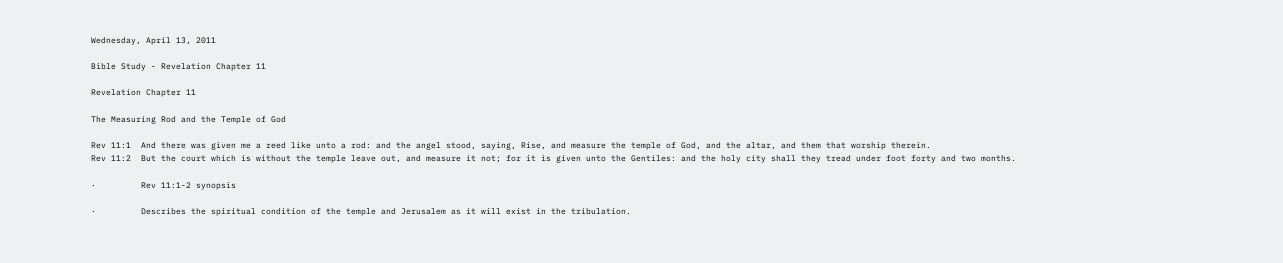Wednesday, April 13, 2011

Bible Study - Revelation Chapter 11

Revelation Chapter 11

The Measuring Rod and the Temple of God

Rev 11:1  And there was given me a reed like unto a rod: and the angel stood, saying, Rise, and measure the temple of God, and the altar, and them that worship therein.
Rev 11:2  But the court which is without the temple leave out, and measure it not; for it is given unto the Gentiles: and the holy city shall they tread under foot forty and two months.

·         Rev 11:1-2 synopsis

·         Describes the spiritual condition of the temple and Jerusalem as it will exist in the tribulation.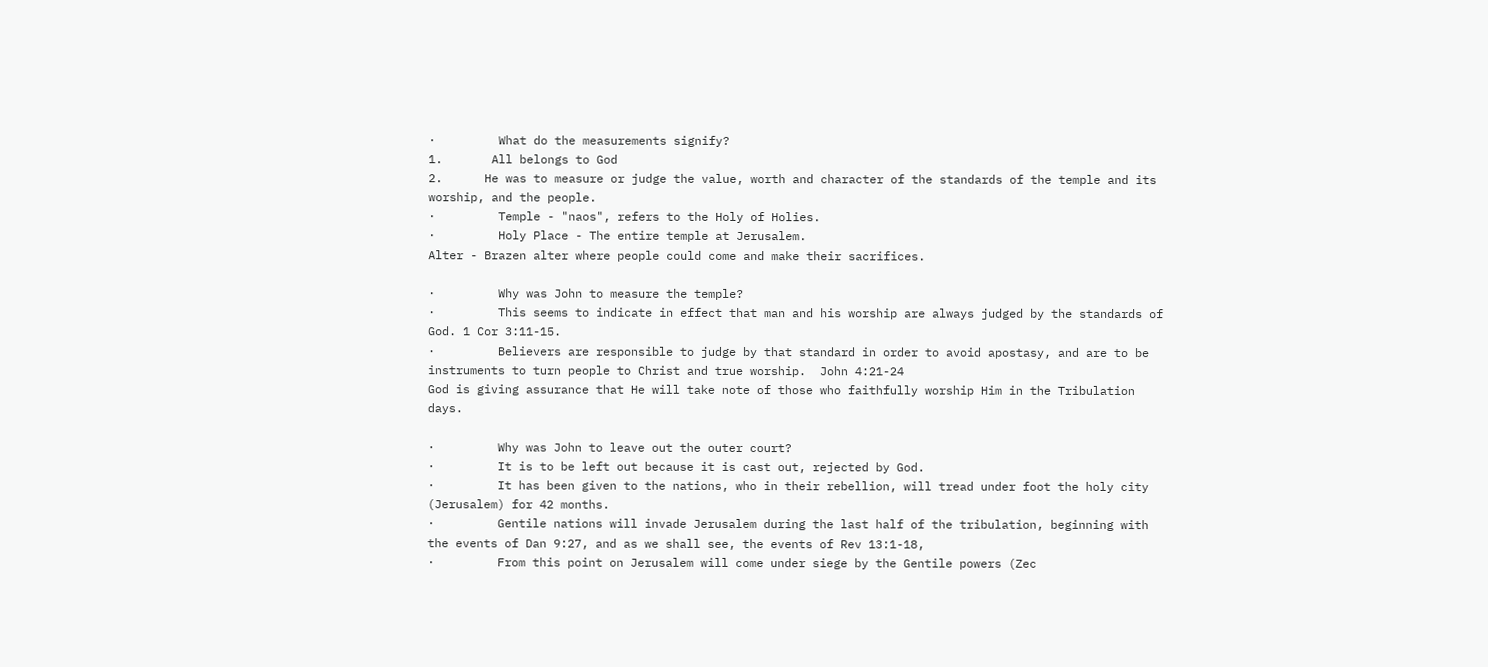·         What do the measurements signify?
1.       All belongs to God
2.      He was to measure or judge the value, worth and character of the standards of the temple and its worship, and the people.
·         Temple - "naos", refers to the Holy of Holies.
·         Holy Place - The entire temple at Jerusalem.
Alter - Brazen alter where people could come and make their sacrifices.

·         Why was John to measure the temple?
·         This seems to indicate in effect that man and his worship are always judged by the standards of God. 1 Cor 3:11-15.
·         Believers are responsible to judge by that standard in order to avoid apostasy, and are to be instruments to turn people to Christ and true worship.  John 4:21-24
God is giving assurance that He will take note of those who faithfully worship Him in the Tribulation days.

·         Why was John to leave out the outer court?
·         It is to be left out because it is cast out, rejected by God.
·         It has been given to the nations, who in their rebellion, will tread under foot the holy city (Jerusalem) for 42 months.
·         Gentile nations will invade Jerusalem during the last half of the tribulation, beginning with the events of Dan 9:27, and as we shall see, the events of Rev 13:1-18,
·         From this point on Jerusalem will come under siege by the Gentile powers (Zec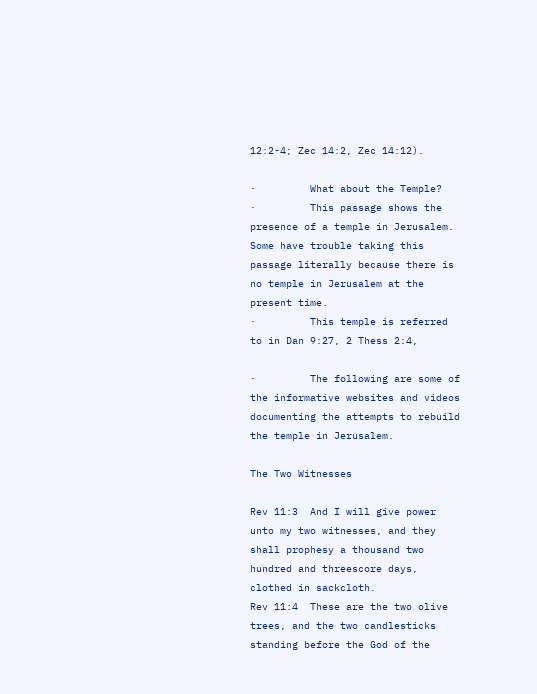12:2-4; Zec 14:2, Zec 14:12).

·         What about the Temple?
·         This passage shows the presence of a temple in Jerusalem.  Some have trouble taking this passage literally because there is no temple in Jerusalem at the present time.
·         This temple is referred to in Dan 9:27, 2 Thess 2:4,

·         The following are some of the informative websites and videos documenting the attempts to rebuild the temple in Jerusalem.

The Two Witnesses

Rev 11:3  And I will give power unto my two witnesses, and they shall prophesy a thousand two hundred and threescore days, clothed in sackcloth.
Rev 11:4  These are the two olive trees, and the two candlesticks standing before the God of the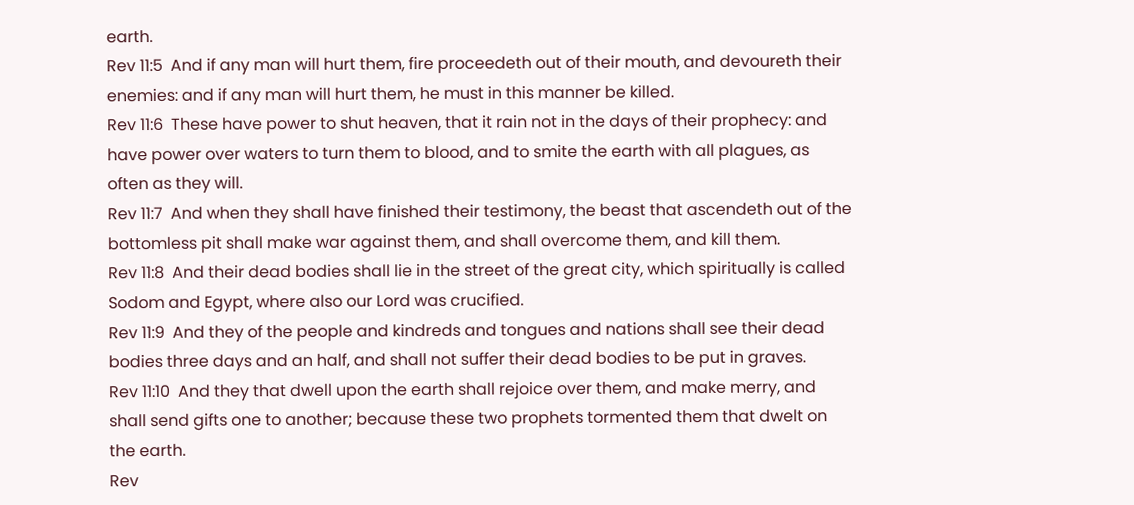earth.
Rev 11:5  And if any man will hurt them, fire proceedeth out of their mouth, and devoureth their enemies: and if any man will hurt them, he must in this manner be killed.
Rev 11:6  These have power to shut heaven, that it rain not in the days of their prophecy: and have power over waters to turn them to blood, and to smite the earth with all plagues, as often as they will.
Rev 11:7  And when they shall have finished their testimony, the beast that ascendeth out of the bottomless pit shall make war against them, and shall overcome them, and kill them.
Rev 11:8  And their dead bodies shall lie in the street of the great city, which spiritually is called Sodom and Egypt, where also our Lord was crucified.
Rev 11:9  And they of the people and kindreds and tongues and nations shall see their dead bodies three days and an half, and shall not suffer their dead bodies to be put in graves.
Rev 11:10  And they that dwell upon the earth shall rejoice over them, and make merry, and shall send gifts one to another; because these two prophets tormented them that dwelt on the earth.
Rev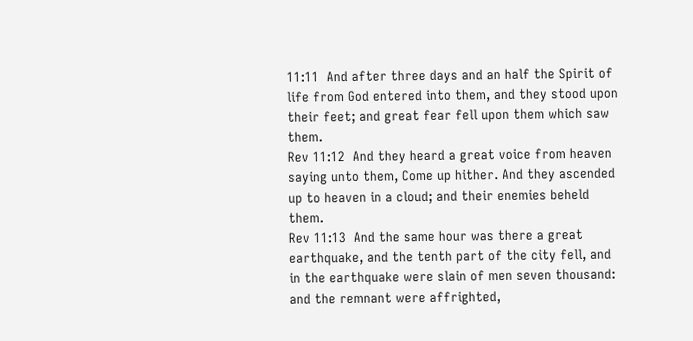11:11  And after three days and an half the Spirit of life from God entered into them, and they stood upon their feet; and great fear fell upon them which saw them.
Rev 11:12  And they heard a great voice from heaven saying unto them, Come up hither. And they ascended up to heaven in a cloud; and their enemies beheld them.
Rev 11:13  And the same hour was there a great earthquake, and the tenth part of the city fell, and in the earthquake were slain of men seven thousand: and the remnant were affrighted,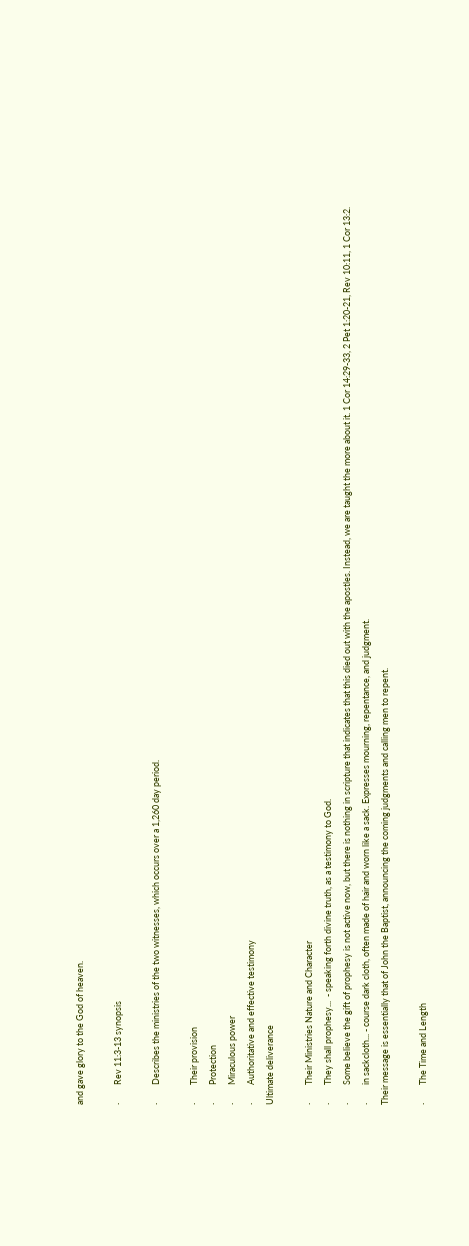and gave glory to the God of heaven.

·         Rev 11:3-13 synopsis

·         Describes the ministries of the two witnesses, which occurs over a 1,260 day period.

·         Their provision
·         Protection
·         Miraculous power
·         Authoritative and effective testimony
Ultimate deliverance

·         Their Ministries Nature and Character
·         They shall prophesy...  - speaking forth divine truth, as a testimony to God.
·         Some believe the gift of prophesy is not active now, but there is nothing in scripture that indicates that this died out with the apostles. Instead, we are taught the more about it. 1 Cor 14:29-33, 2 Pet 1:20-21, Rev 10:11, 1 Cor 13:2.
·         in sackcloth... - course dark cloth, often made of hair and worn like a sack. Expresses mourning, repentance, and judgment.
Their message is essentially that of John the Baptist, announcing the coming judgments and calling men to repent.

·         The Time and Length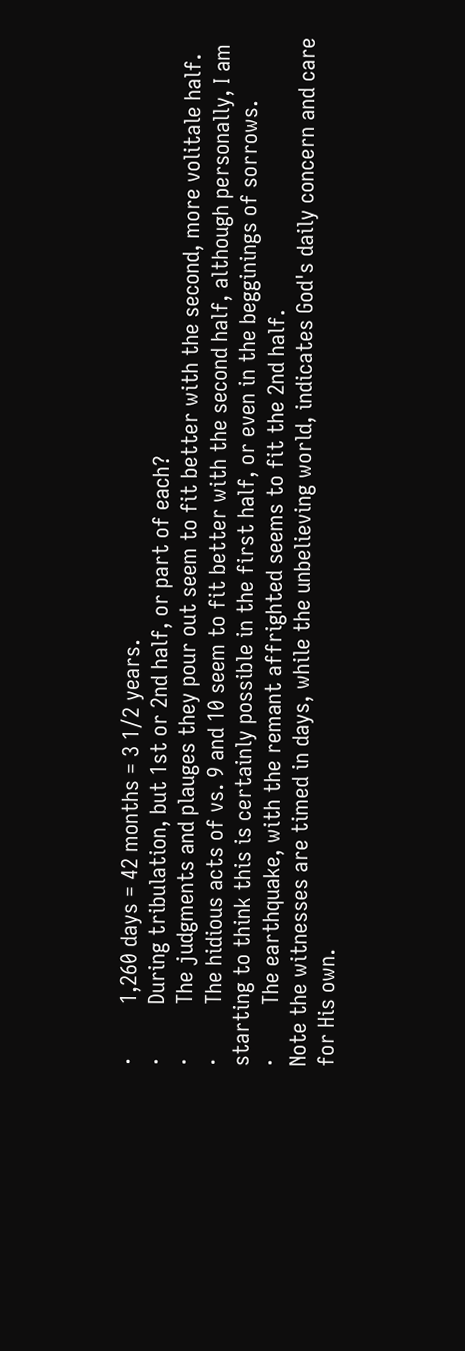·         1,260 days = 42 months = 3 1/2 years.
·         During tribulation, but 1st or 2nd half, or part of each?
·         The judgments and plauges they pour out seem to fit better with the second, more volitale half.
·         The hidious acts of vs. 9 and 10 seem to fit better with the second half, although personally, I am starting to think this is certainly possible in the first half, or even in the begginings of sorrows.
·         The earthquake, with the remant affrighted seems to fit the 2nd half.
Note the witnesses are timed in days, while the unbelieving world, indicates God's daily concern and care for His own.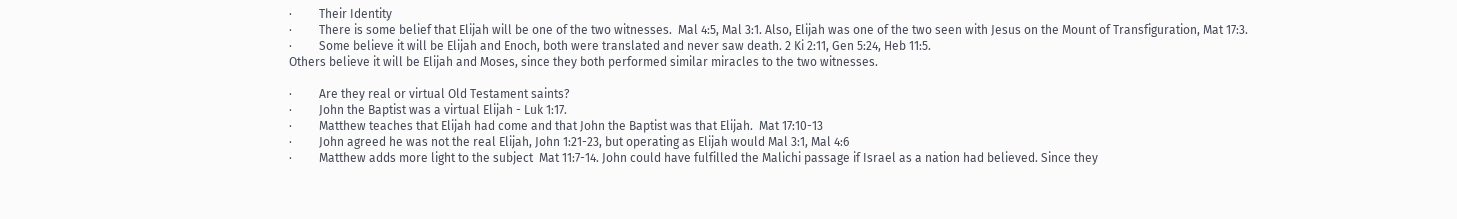·         Their Identity
·         There is some belief that Elijah will be one of the two witnesses.  Mal 4:5, Mal 3:1. Also, Elijah was one of the two seen with Jesus on the Mount of Transfiguration, Mat 17:3.
·         Some believe it will be Elijah and Enoch, both were translated and never saw death. 2 Ki 2:11, Gen 5:24, Heb 11:5.
Others believe it will be Elijah and Moses, since they both performed similar miracles to the two witnesses.

·         Are they real or virtual Old Testament saints?
·         John the Baptist was a virtual Elijah - Luk 1:17.
·         Matthew teaches that Elijah had come and that John the Baptist was that Elijah.  Mat 17:10-13
·         John agreed he was not the real Elijah, John 1:21-23, but operating as Elijah would Mal 3:1, Mal 4:6
·         Matthew adds more light to the subject  Mat 11:7-14. John could have fulfilled the Malichi passage if Israel as a nation had believed. Since they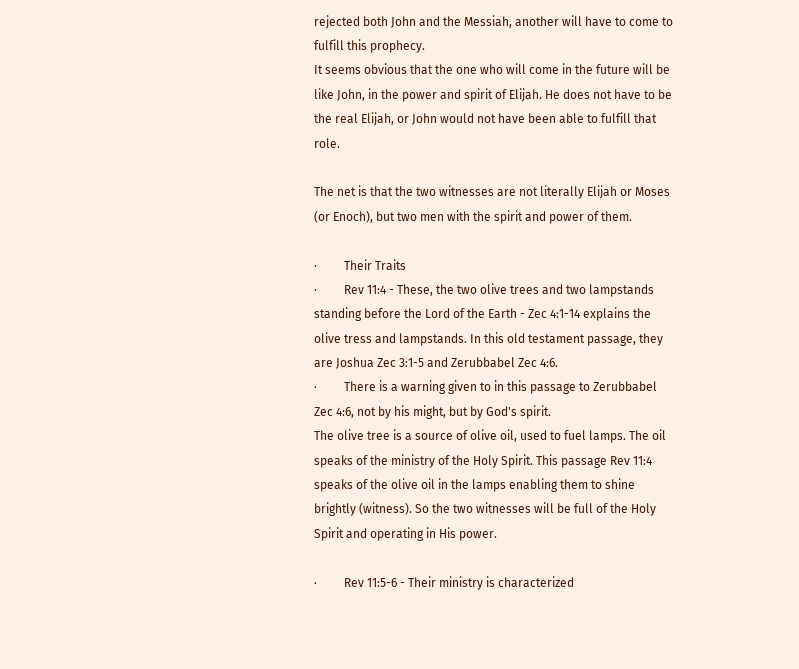rejected both John and the Messiah, another will have to come to fulfill this prophecy.
It seems obvious that the one who will come in the future will be like John, in the power and spirit of Elijah. He does not have to be the real Elijah, or John would not have been able to fulfill that role.

The net is that the two witnesses are not literally Elijah or Moses (or Enoch), but two men with the spirit and power of them.

·         Their Traits
·         Rev 11:4 - These, the two olive trees and two lampstands standing before the Lord of the Earth - Zec 4:1-14 explains the olive tress and lampstands. In this old testament passage, they are Joshua Zec 3:1-5 and Zerubbabel Zec 4:6.
·         There is a warning given to in this passage to Zerubbabel  Zec 4:6, not by his might, but by God's spirit.
The olive tree is a source of olive oil, used to fuel lamps. The oil speaks of the ministry of the Holy Spirit. This passage Rev 11:4 speaks of the olive oil in the lamps enabling them to shine brightly (witness). So the two witnesses will be full of the Holy Spirit and operating in His power.

·         Rev 11:5-6 - Their ministry is characterized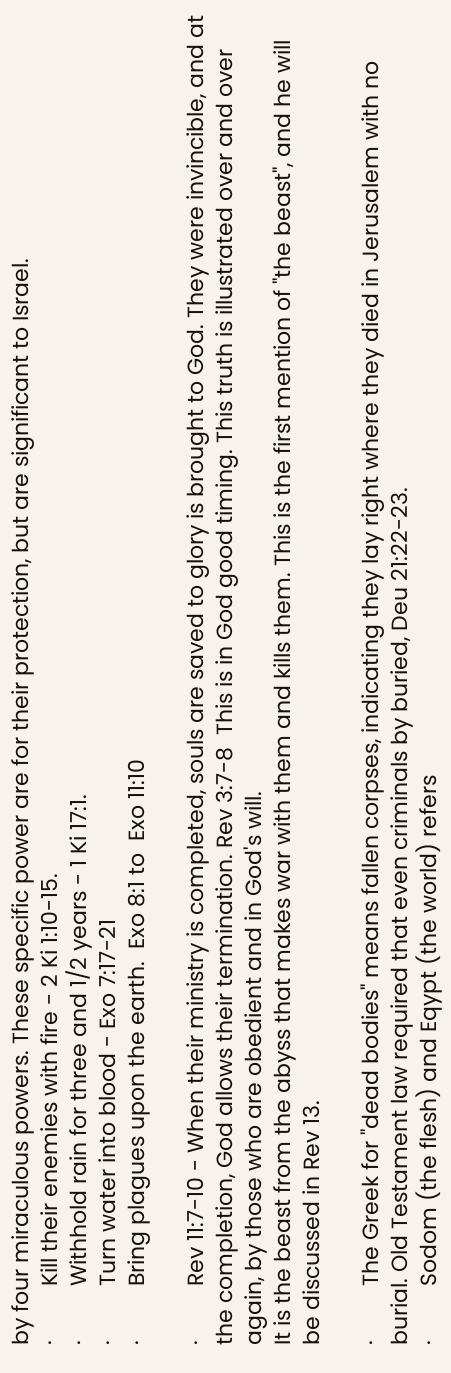by four miraculous powers. These specific power are for their protection, but are significant to Israel.
·         Kill their enemies with fire - 2 Ki 1:10-15.
·         Withhold rain for three and 1/2 years - 1 Ki 17:1.
·         Turn water into blood - Exo 7:17-21
·         Bring plagues upon the earth.  Exo 8:1 to  Exo 11:10

·         Rev 11:7-10 - When their ministry is completed, souls are saved to glory is brought to God. They were invincible, and at the completion, God allows their termination. Rev 3:7-8  This is in God good timing. This truth is illustrated over and over again, by those who are obedient and in God's will.
It is the beast from the abyss that makes war with them and kills them. This is the first mention of "the beast", and he will be discussed in Rev 13.

·         The Greek for "dead bodies" means fallen corpses, indicating they lay right where they died in Jerusalem with no burial. Old Testament law required that even criminals by buried, Deu 21:22-23.
·         Sodom (the flesh) and Eqypt (the world) refers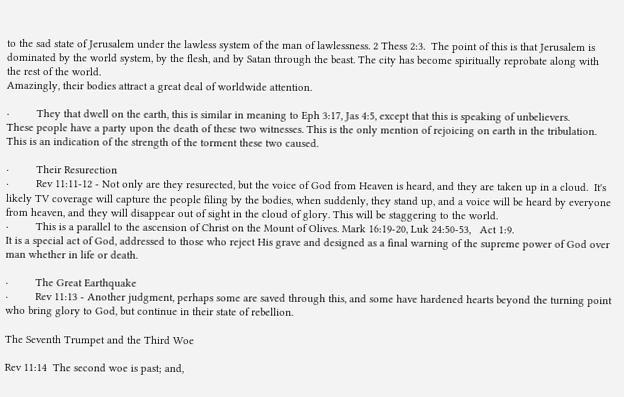to the sad state of Jerusalem under the lawless system of the man of lawlessness. 2 Thess 2:3.  The point of this is that Jerusalem is dominated by the world system, by the flesh, and by Satan through the beast. The city has become spiritually reprobate along with the rest of the world.
Amazingly, their bodies attract a great deal of worldwide attention.

·         They that dwell on the earth, this is similar in meaning to Eph 3:17, Jas 4:5, except that this is speaking of unbelievers.
These people have a party upon the death of these two witnesses. This is the only mention of rejoicing on earth in the tribulation. This is an indication of the strength of the torment these two caused.

·         Their Resurection
·         Rev 11:11-12 - Not only are they resurected, but the voice of God from Heaven is heard, and they are taken up in a cloud.  It's likely TV coverage will capture the people filing by the bodies, when suddenly, they stand up, and a voice will be heard by everyone from heaven, and they will disappear out of sight in the cloud of glory. This will be staggering to the world.
·         This is a parallel to the ascension of Christ on the Mount of Olives. Mark 16:19-20, Luk 24:50-53,   Act 1:9.
It is a special act of God, addressed to those who reject His grave and designed as a final warning of the supreme power of God over man whether in life or death.

·         The Great Earthquake
·         Rev 11:13 - Another judgment, perhaps some are saved through this, and some have hardened hearts beyond the turning point who bring glory to God, but continue in their state of rebellion.

The Seventh Trumpet and the Third Woe

Rev 11:14  The second woe is past; and,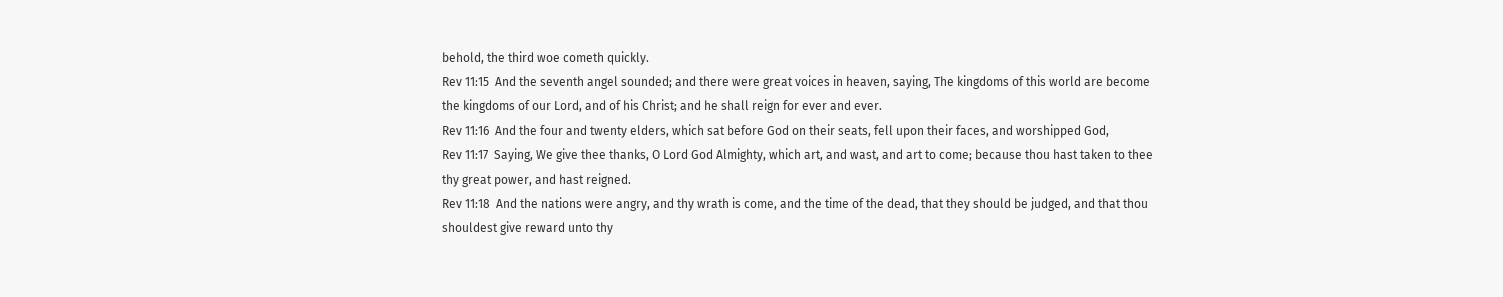behold, the third woe cometh quickly.
Rev 11:15  And the seventh angel sounded; and there were great voices in heaven, saying, The kingdoms of this world are become the kingdoms of our Lord, and of his Christ; and he shall reign for ever and ever.
Rev 11:16  And the four and twenty elders, which sat before God on their seats, fell upon their faces, and worshipped God,
Rev 11:17  Saying, We give thee thanks, O Lord God Almighty, which art, and wast, and art to come; because thou hast taken to thee thy great power, and hast reigned.
Rev 11:18  And the nations were angry, and thy wrath is come, and the time of the dead, that they should be judged, and that thou shouldest give reward unto thy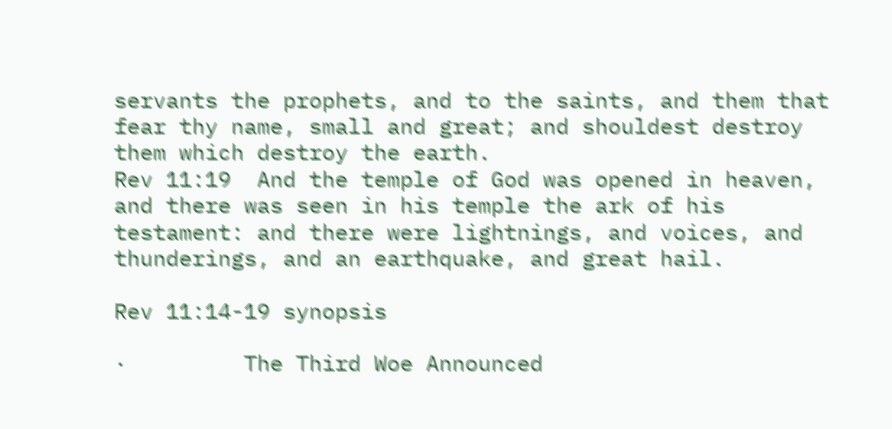servants the prophets, and to the saints, and them that fear thy name, small and great; and shouldest destroy them which destroy the earth.
Rev 11:19  And the temple of God was opened in heaven, and there was seen in his temple the ark of his testament: and there were lightnings, and voices, and thunderings, and an earthquake, and great hail.

Rev 11:14-19 synopsis

·         The Third Woe Announced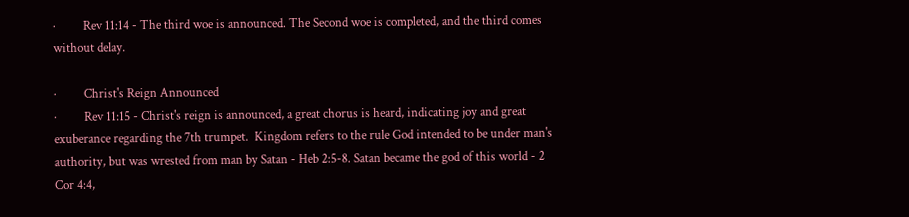·         Rev 11:14 - The third woe is announced. The Second woe is completed, and the third comes without delay.

·         Christ's Reign Announced
·         Rev 11:15 - Christ's reign is announced, a great chorus is heard, indicating joy and great exuberance regarding the 7th trumpet.  Kingdom refers to the rule God intended to be under man's authority, but was wrested from man by Satan - Heb 2:5-8. Satan became the god of this world - 2 Cor 4:4,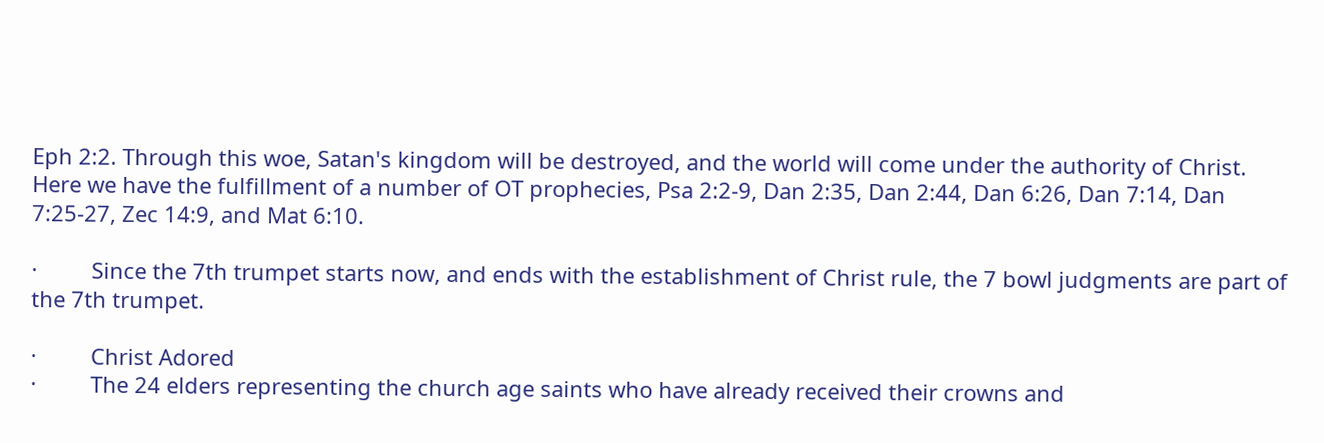Eph 2:2. Through this woe, Satan's kingdom will be destroyed, and the world will come under the authority of Christ.
Here we have the fulfillment of a number of OT prophecies, Psa 2:2-9, Dan 2:35, Dan 2:44, Dan 6:26, Dan 7:14, Dan 7:25-27, Zec 14:9, and Mat 6:10.

·         Since the 7th trumpet starts now, and ends with the establishment of Christ rule, the 7 bowl judgments are part of the 7th trumpet.

·         Christ Adored
·         The 24 elders representing the church age saints who have already received their crowns and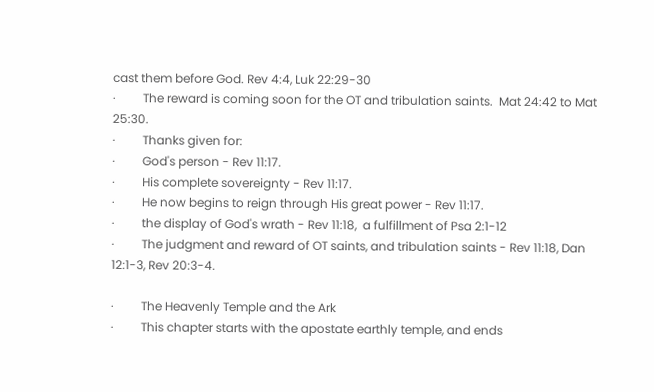cast them before God. Rev 4:4, Luk 22:29-30
·         The reward is coming soon for the OT and tribulation saints.  Mat 24:42 to Mat 25:30.
·         Thanks given for:
·         God's person - Rev 11:17.
·         His complete sovereignty - Rev 11:17.
·         He now begins to reign through His great power - Rev 11:17.
·         the display of God's wrath - Rev 11:18,  a fulfillment of Psa 2:1-12
·         The judgment and reward of OT saints, and tribulation saints - Rev 11:18, Dan 12:1-3, Rev 20:3-4.

·         The Heavenly Temple and the Ark
·         This chapter starts with the apostate earthly temple, and ends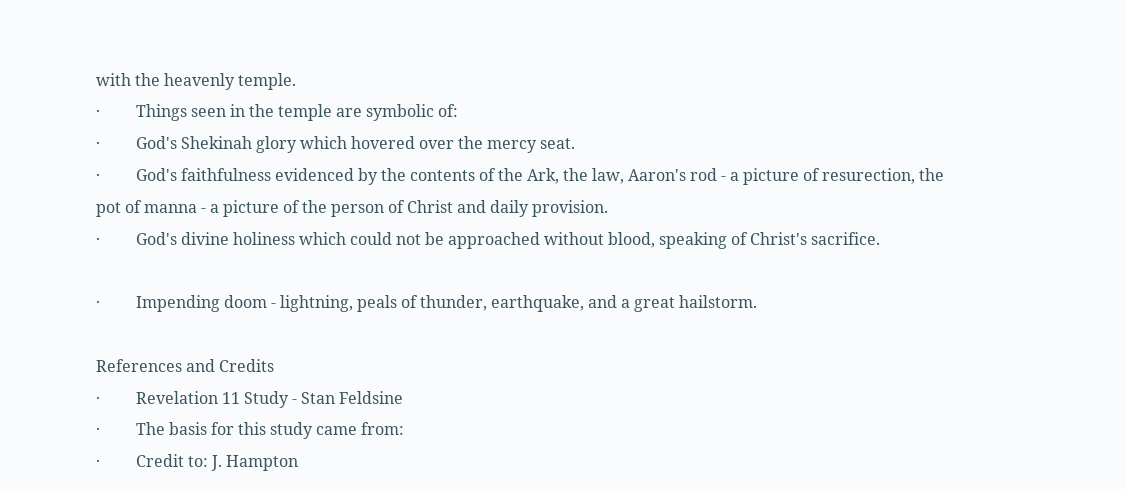with the heavenly temple.
·         Things seen in the temple are symbolic of:
·         God's Shekinah glory which hovered over the mercy seat.
·         God's faithfulness evidenced by the contents of the Ark, the law, Aaron's rod - a picture of resurection, the pot of manna - a picture of the person of Christ and daily provision.
·         God's divine holiness which could not be approached without blood, speaking of Christ's sacrifice.

·         Impending doom - lightning, peals of thunder, earthquake, and a great hailstorm.

References and Credits
·         Revelation 11 Study - Stan Feldsine
·         The basis for this study came from:
·         Credit to: J. Hampton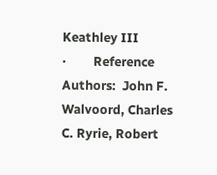Keathley III
·         Reference Authors:  John F. Walvoord, Charles C. Ryrie, Robert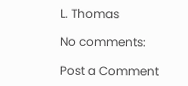L. Thomas

No comments:

Post a Comment